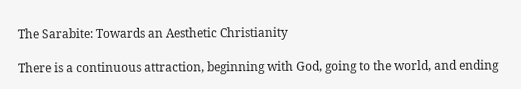The Sarabite: Towards an Aesthetic Christianity

There is a continuous attraction, beginning with God, going to the world, and ending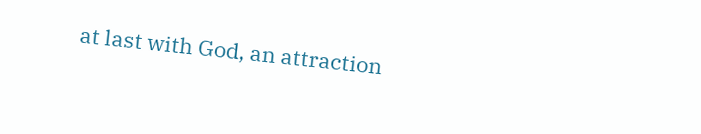at last with God, an attraction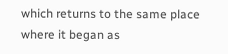which returns to the same place where it began as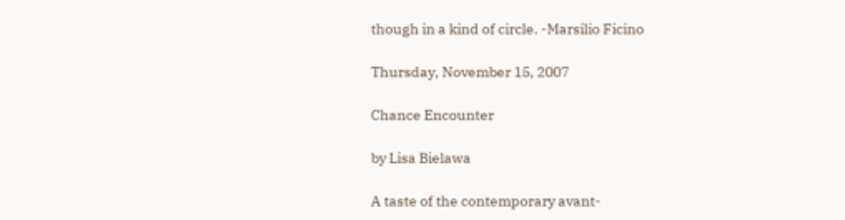though in a kind of circle. -Marsilio Ficino

Thursday, November 15, 2007

Chance Encounter

by Lisa Bielawa

A taste of the contemporary avant-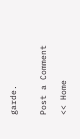garde.


Post a Comment

<< Home